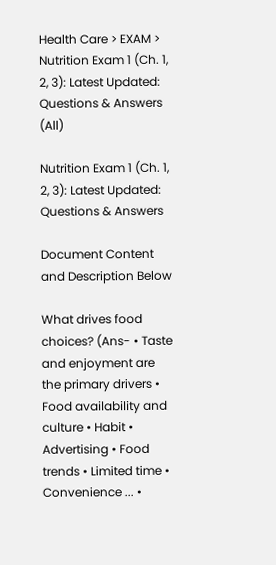Health Care > EXAM > Nutrition Exam 1 (Ch. 1, 2, 3): Latest Updated: Questions & Answers (All)

Nutrition Exam 1 (Ch. 1, 2, 3): Latest Updated: Questions & Answers

Document Content and Description Below

What drives food choices? (Ans- • Taste and enjoyment are the primary drivers • Food availability and culture • Habit • Advertising • Food trends • Limited time • Convenience ... •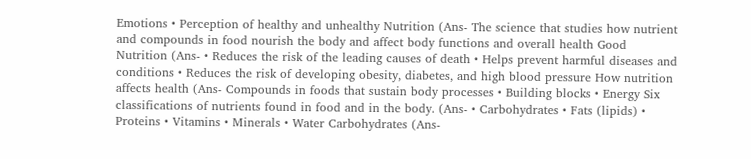Emotions • Perception of healthy and unhealthy Nutrition (Ans- The science that studies how nutrient and compounds in food nourish the body and affect body functions and overall health Good Nutrition (Ans- • Reduces the risk of the leading causes of death • Helps prevent harmful diseases and conditions • Reduces the risk of developing obesity, diabetes, and high blood pressure How nutrition affects health (Ans- Compounds in foods that sustain body processes • Building blocks • Energy Six classifications of nutrients found in food and in the body. (Ans- • Carbohydrates • Fats (lipids) • Proteins • Vitamins • Minerals • Water Carbohydrates (Ans-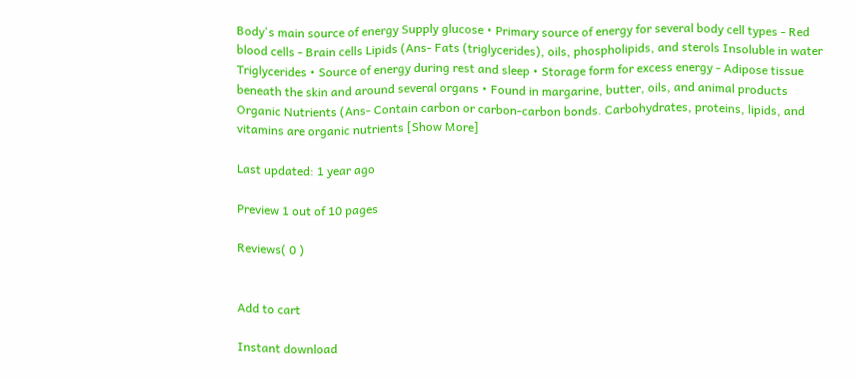Body's main source of energy Supply glucose • Primary source of energy for several body cell types - Red blood cells - Brain cells Lipids (Ans- Fats (triglycerides), oils, phospholipids, and sterols Insoluble in water Triglycerides • Source of energy during rest and sleep • Storage form for excess energy - Adipose tissue beneath the skin and around several organs • Found in margarine, butter, oils, and animal products Organic Nutrients (Ans- Contain carbon or carbon-carbon bonds. Carbohydrates, proteins, lipids, and vitamins are organic nutrients [Show More]

Last updated: 1 year ago

Preview 1 out of 10 pages

Reviews( 0 )


Add to cart

Instant download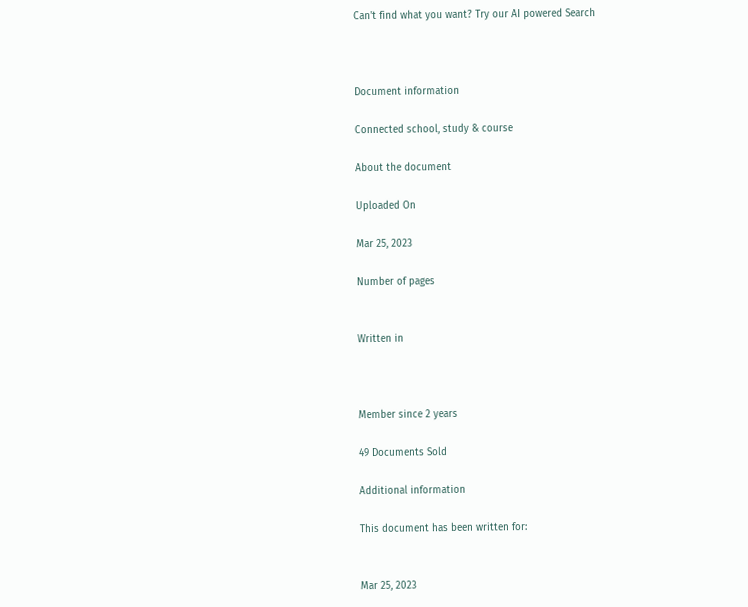Can't find what you want? Try our AI powered Search



Document information

Connected school, study & course

About the document

Uploaded On

Mar 25, 2023

Number of pages


Written in



Member since 2 years

49 Documents Sold

Additional information

This document has been written for:


Mar 25, 2023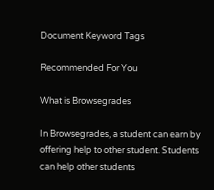Document Keyword Tags

Recommended For You

What is Browsegrades

In Browsegrades, a student can earn by offering help to other student. Students can help other students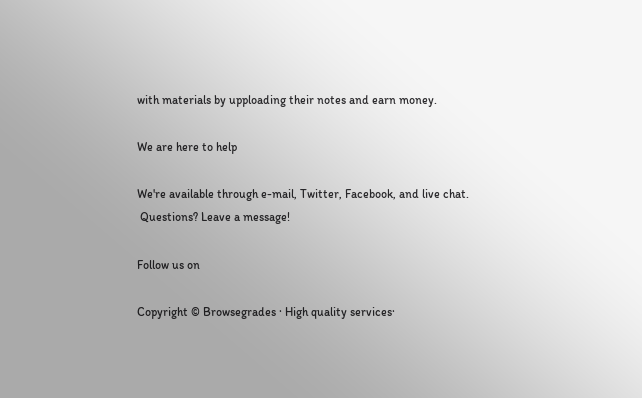with materials by upploading their notes and earn money.

We are here to help

We're available through e-mail, Twitter, Facebook, and live chat.
 Questions? Leave a message!

Follow us on

Copyright © Browsegrades · High quality services·